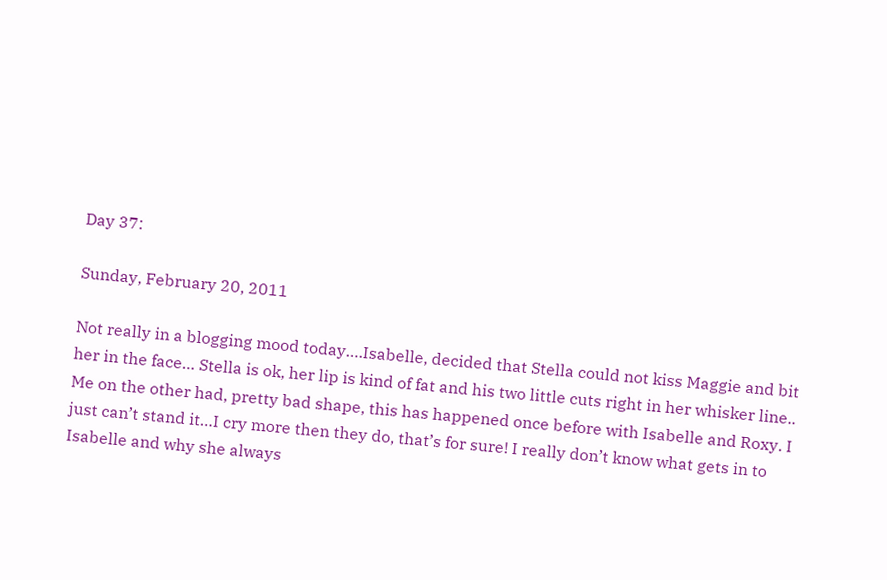Day 37:

Sunday, February 20, 2011

Not really in a blogging mood today….Isabelle, decided that Stella could not kiss Maggie and bit her in the face… Stella is ok, her lip is kind of fat and his two little cuts right in her whisker line..
Me on the other had, pretty bad shape, this has happened once before with Isabelle and Roxy. I just can’t stand it…I cry more then they do, that’s for sure! I really don’t know what gets in to Isabelle and why she always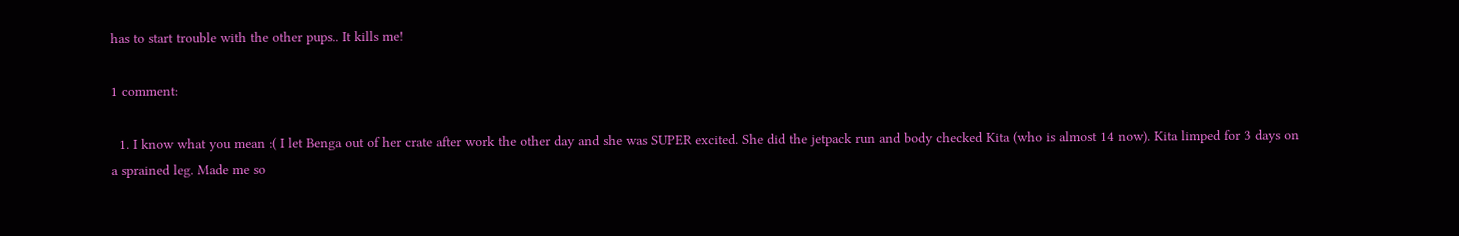has to start trouble with the other pups.. It kills me!

1 comment:

  1. I know what you mean :( I let Benga out of her crate after work the other day and she was SUPER excited. She did the jetpack run and body checked Kita (who is almost 14 now). Kita limped for 3 days on a sprained leg. Made me so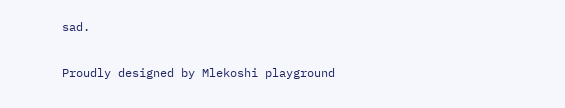sad.


Proudly designed by Mlekoshi playground